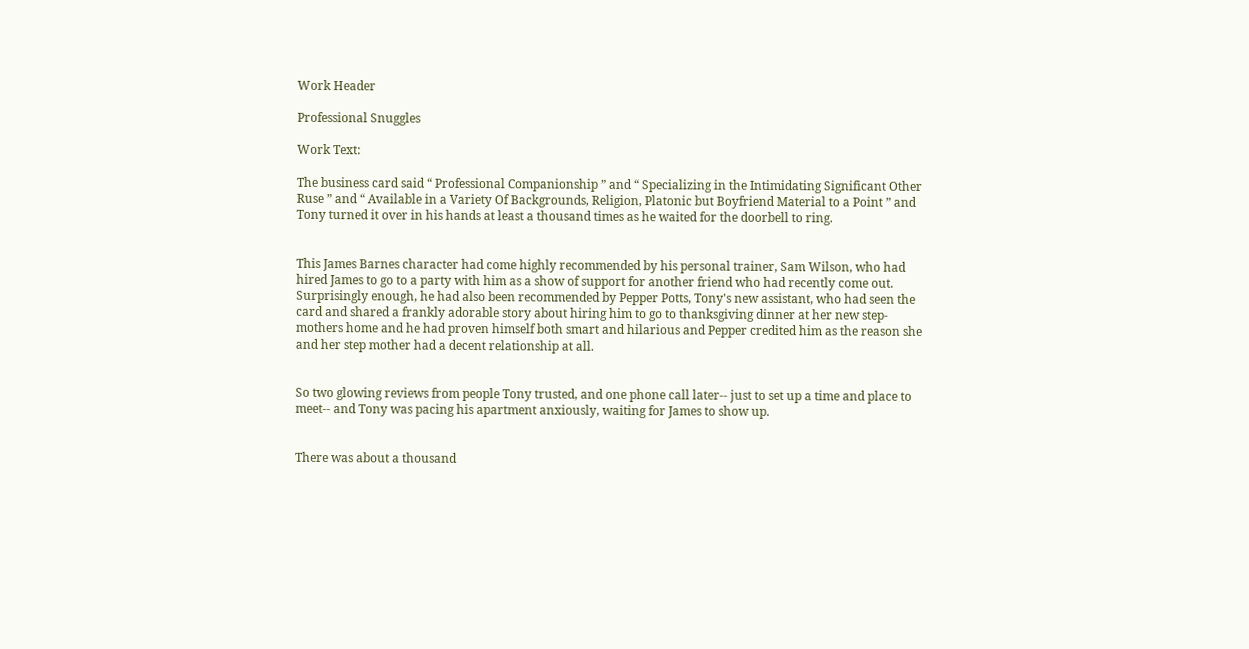Work Header

Professional Snuggles

Work Text:

The business card said “ Professional Companionship ” and “ Specializing in the Intimidating Significant Other Ruse ” and “ Available in a Variety Of Backgrounds, Religion, Platonic but Boyfriend Material to a Point ” and Tony turned it over in his hands at least a thousand times as he waited for the doorbell to ring.


This James Barnes character had come highly recommended by his personal trainer, Sam Wilson, who had hired James to go to a party with him as a show of support for another friend who had recently come out. Surprisingly enough, he had also been recommended by Pepper Potts, Tony's new assistant, who had seen the card and shared a frankly adorable story about hiring him to go to thanksgiving dinner at her new step-mothers home and he had proven himself both smart and hilarious and Pepper credited him as the reason she and her step mother had a decent relationship at all.


So two glowing reviews from people Tony trusted, and one phone call later-- just to set up a time and place to meet-- and Tony was pacing his apartment anxiously, waiting for James to show up.


There was about a thousand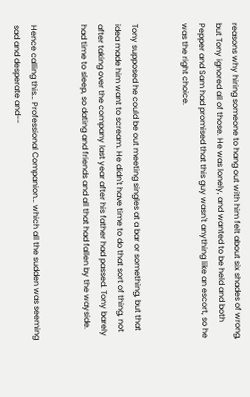reasons why hiring someone to hang out with him felt about six shades of wrong, but Tony ignored all of those. He was lonely, and wanted to be held and both Pepper and Sam had promised that this guy wasn't anything like an escort, so he was the right choice.


Tony supposed he could be out meeting singles at a bar or something, but that idea made him want to scream. He didn't have time to do that sort of thing, not after taking over the company last year after his father had passed. Tony barely had time to sleep, so dating and friends and all that had fallen by the wayside.


Hence calling this… Professional Companion… which all the sudden was seeming sad and desperate and--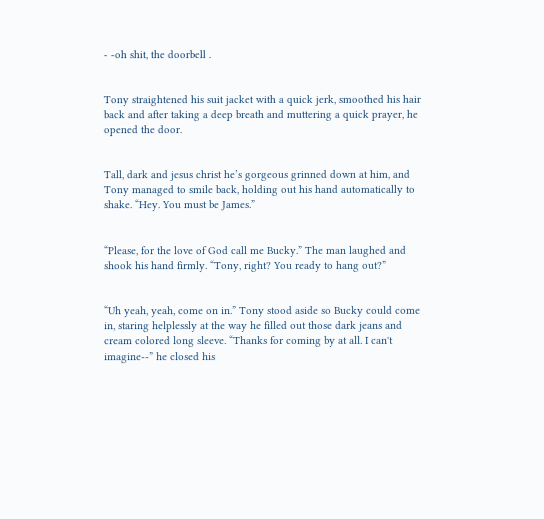- -oh shit, the doorbell .


Tony straightened his suit jacket with a quick jerk, smoothed his hair back and after taking a deep breath and muttering a quick prayer, he opened the door.


Tall, dark and jesus christ he’s gorgeous grinned down at him, and Tony managed to smile back, holding out his hand automatically to shake. “Hey. You must be James.”


“Please, for the love of God call me Bucky.” The man laughed and shook his hand firmly. “Tony, right? You ready to hang out?”


“Uh yeah, yeah, come on in.” Tony stood aside so Bucky could come in, staring helplessly at the way he filled out those dark jeans and cream colored long sleeve. “Thanks for coming by at all. I can't imagine--” he closed his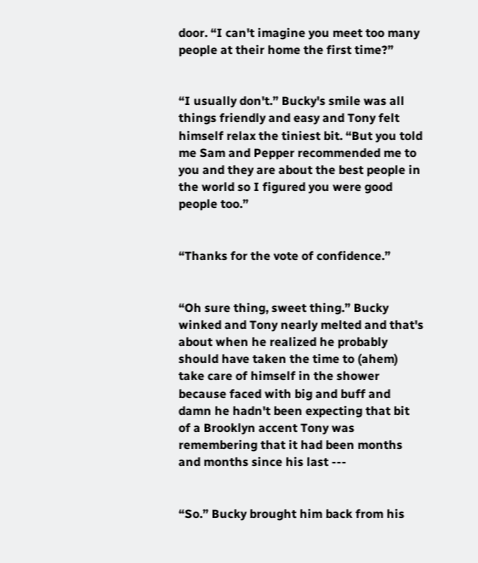door. “I can't imagine you meet too many people at their home the first time?”


“I usually don't.” Bucky's smile was all things friendly and easy and Tony felt himself relax the tiniest bit. “But you told me Sam and Pepper recommended me to you and they are about the best people in the world so I figured you were good people too.”


“Thanks for the vote of confidence.”


“Oh sure thing, sweet thing.” Bucky winked and Tony nearly melted and that's about when he realized he probably should have taken the time to (ahem) take care of himself in the shower because faced with big and buff and damn he hadn't been expecting that bit of a Brooklyn accent Tony was remembering that it had been months and months since his last ---


“So.” Bucky brought him back from his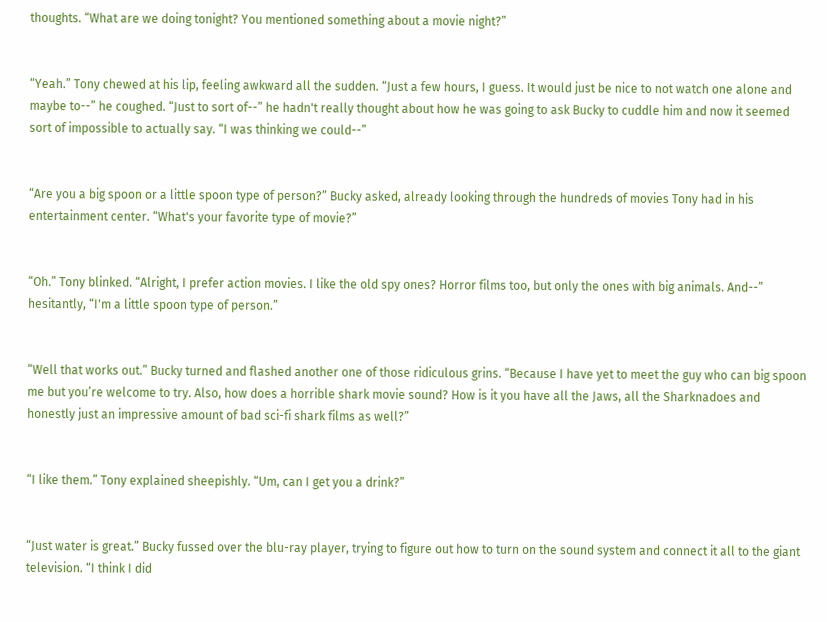thoughts. “What are we doing tonight? You mentioned something about a movie night?”


“Yeah.” Tony chewed at his lip, feeling awkward all the sudden. “Just a few hours, I guess. It would just be nice to not watch one alone and maybe to--” he coughed. “Just to sort of--” he hadn't really thought about how he was going to ask Bucky to cuddle him and now it seemed sort of impossible to actually say. “I was thinking we could--”


“Are you a big spoon or a little spoon type of person?” Bucky asked, already looking through the hundreds of movies Tony had in his entertainment center. “What's your favorite type of movie?”


“Oh.” Tony blinked. “Alright, I prefer action movies. I like the old spy ones? Horror films too, but only the ones with big animals. And--” hesitantly, “I'm a little spoon type of person.”


“Well that works out.” Bucky turned and flashed another one of those ridiculous grins. “Because I have yet to meet the guy who can big spoon me but you’re welcome to try. Also, how does a horrible shark movie sound? How is it you have all the Jaws, all the Sharknadoes and honestly just an impressive amount of bad sci-fi shark films as well?”


“I like them.” Tony explained sheepishly. “Um, can I get you a drink?”


“Just water is great.” Bucky fussed over the blu-ray player, trying to figure out how to turn on the sound system and connect it all to the giant television. “I think I did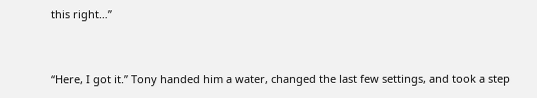this right…”


“Here, I got it.” Tony handed him a water, changed the last few settings, and took a step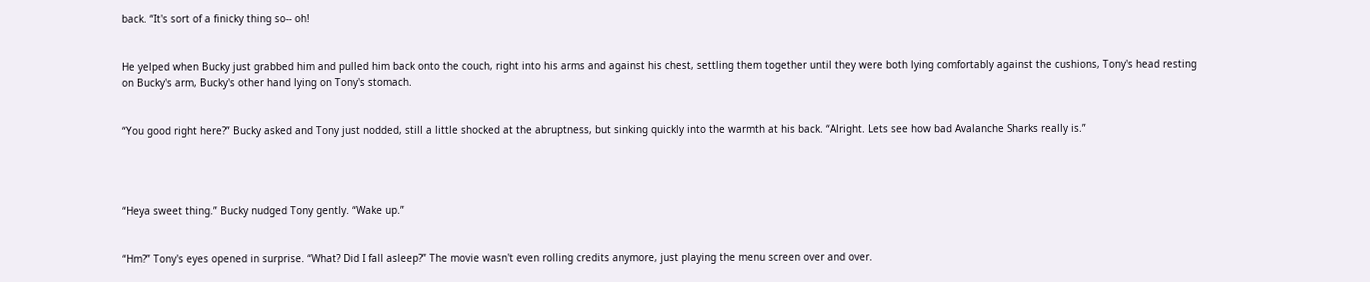back. “It's sort of a finicky thing so-- oh!


He yelped when Bucky just grabbed him and pulled him back onto the couch, right into his arms and against his chest, settling them together until they were both lying comfortably against the cushions, Tony's head resting on Bucky's arm, Bucky's other hand lying on Tony's stomach.


“You good right here?” Bucky asked and Tony just nodded, still a little shocked at the abruptness, but sinking quickly into the warmth at his back. “Alright. Lets see how bad Avalanche Sharks really is.”




“Heya sweet thing.” Bucky nudged Tony gently. “Wake up.”


“Hm?” Tony's eyes opened in surprise. “What? Did I fall asleep?” The movie wasn't even rolling credits anymore, just playing the menu screen over and over.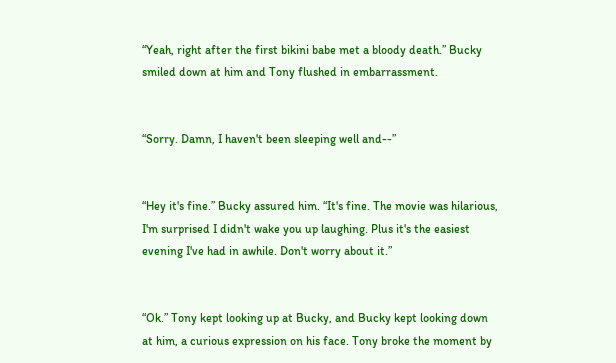“Yeah, right after the first bikini babe met a bloody death.” Bucky smiled down at him and Tony flushed in embarrassment.


“Sorry. Damn, I haven't been sleeping well and--”


“Hey it's fine.” Bucky assured him. “It's fine. The movie was hilarious, I'm surprised I didn't wake you up laughing. Plus it's the easiest evening I've had in awhile. Don't worry about it.”


“Ok.” Tony kept looking up at Bucky, and Bucky kept looking down at him, a curious expression on his face. Tony broke the moment by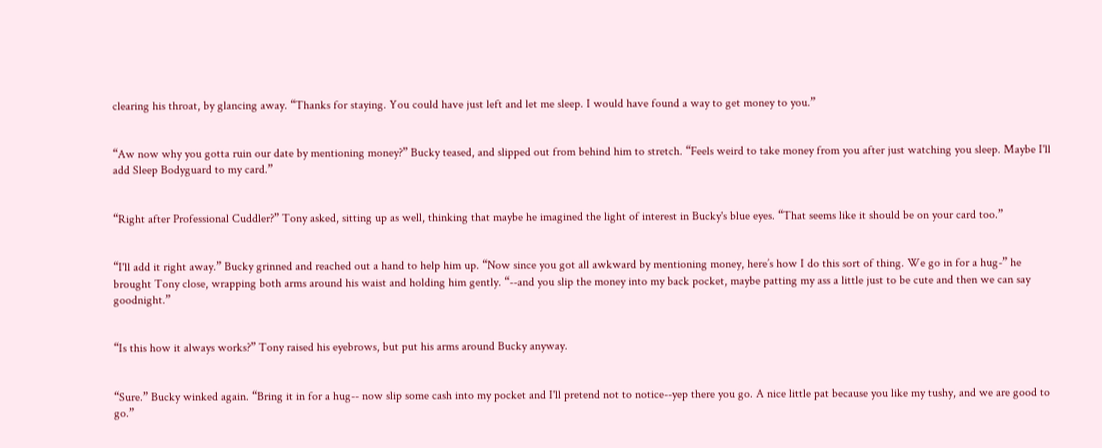clearing his throat, by glancing away. “Thanks for staying. You could have just left and let me sleep. I would have found a way to get money to you.”


“Aw now why you gotta ruin our date by mentioning money?” Bucky teased, and slipped out from behind him to stretch. “Feels weird to take money from you after just watching you sleep. Maybe I'll add Sleep Bodyguard to my card.”


“Right after Professional Cuddler?” Tony asked, sitting up as well, thinking that maybe he imagined the light of interest in Bucky's blue eyes. “That seems like it should be on your card too.”


“I'll add it right away.” Bucky grinned and reached out a hand to help him up. “Now since you got all awkward by mentioning money, here’s how I do this sort of thing. We go in for a hug-” he brought Tony close, wrapping both arms around his waist and holding him gently. “--and you slip the money into my back pocket, maybe patting my ass a little just to be cute and then we can say goodnight.”


“Is this how it always works?” Tony raised his eyebrows, but put his arms around Bucky anyway.


“Sure.” Bucky winked again. “Bring it in for a hug-- now slip some cash into my pocket and I'll pretend not to notice--yep there you go. A nice little pat because you like my tushy, and we are good to go.”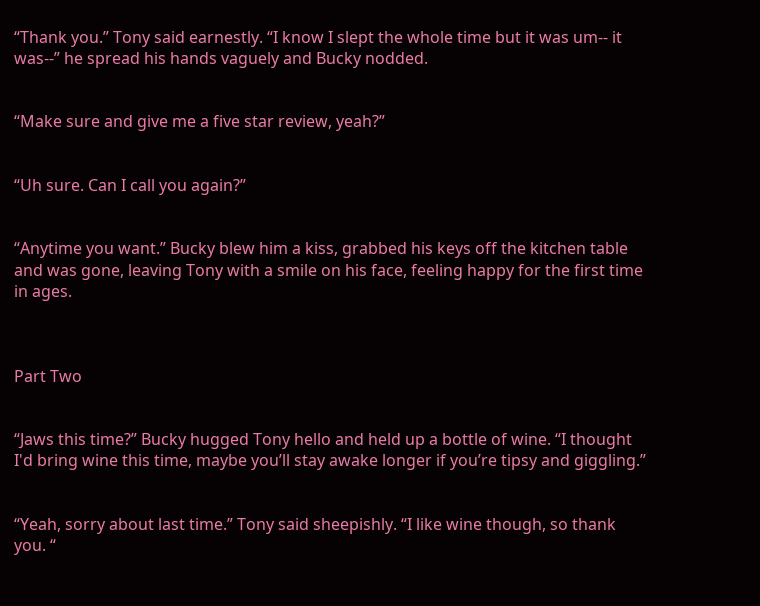“Thank you.” Tony said earnestly. “I know I slept the whole time but it was um-- it was--” he spread his hands vaguely and Bucky nodded.


“Make sure and give me a five star review, yeah?”


“Uh sure. Can I call you again?”


“Anytime you want.” Bucky blew him a kiss, grabbed his keys off the kitchen table and was gone, leaving Tony with a smile on his face, feeling happy for the first time in ages.



Part Two


“Jaws this time?” Bucky hugged Tony hello and held up a bottle of wine. “I thought I'd bring wine this time, maybe you’ll stay awake longer if you’re tipsy and giggling.”


“Yeah, sorry about last time.” Tony said sheepishly. “I like wine though, so thank you. “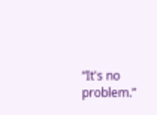“It's no problem.”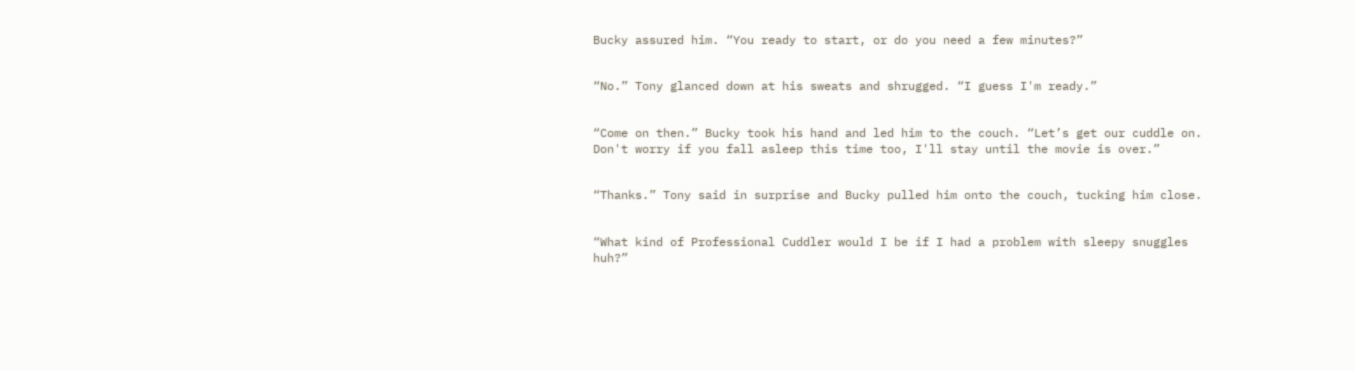Bucky assured him. “You ready to start, or do you need a few minutes?”


“No.” Tony glanced down at his sweats and shrugged. “I guess I'm ready.”


“Come on then.” Bucky took his hand and led him to the couch. “Let’s get our cuddle on. Don't worry if you fall asleep this time too, I'll stay until the movie is over.”


“Thanks.” Tony said in surprise and Bucky pulled him onto the couch, tucking him close.


“What kind of Professional Cuddler would I be if I had a problem with sleepy snuggles huh?”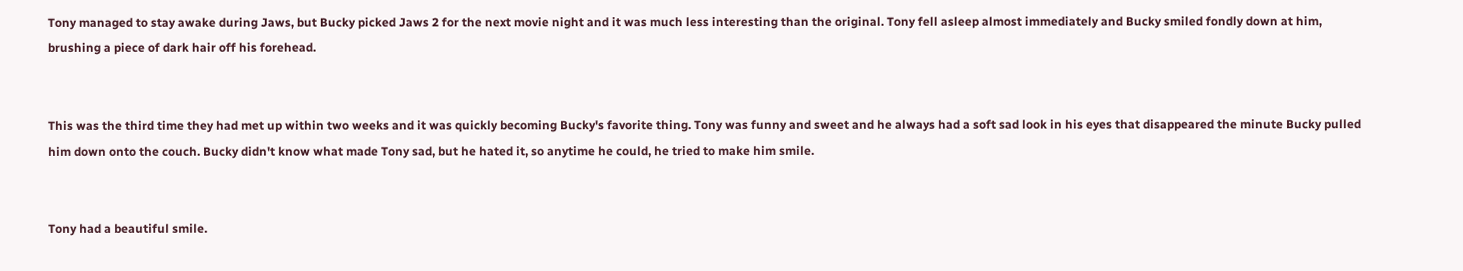Tony managed to stay awake during Jaws, but Bucky picked Jaws 2 for the next movie night and it was much less interesting than the original. Tony fell asleep almost immediately and Bucky smiled fondly down at him, brushing a piece of dark hair off his forehead.


This was the third time they had met up within two weeks and it was quickly becoming Bucky's favorite thing. Tony was funny and sweet and he always had a soft sad look in his eyes that disappeared the minute Bucky pulled him down onto the couch. Bucky didn't know what made Tony sad, but he hated it, so anytime he could, he tried to make him smile.


Tony had a beautiful smile.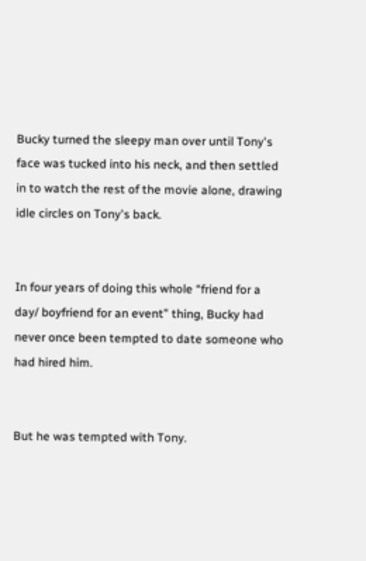Bucky turned the sleepy man over until Tony's face was tucked into his neck, and then settled in to watch the rest of the movie alone, drawing idle circles on Tony's back.


In four years of doing this whole “friend for a day/ boyfriend for an event” thing, Bucky had never once been tempted to date someone who had hired him.


But he was tempted with Tony.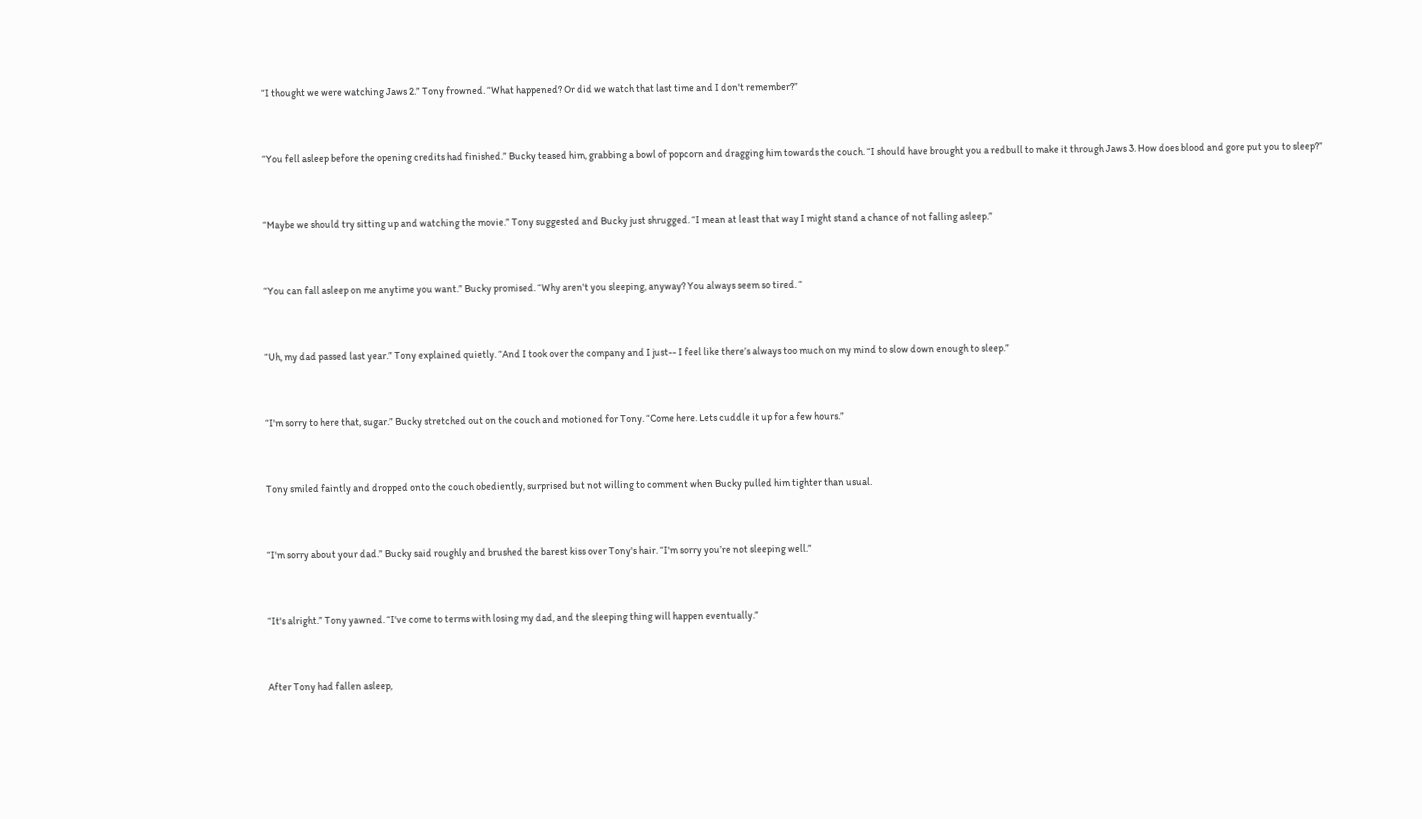“I thought we were watching Jaws 2.” Tony frowned. “What happened? Or did we watch that last time and I don't remember?”


“You fell asleep before the opening credits had finished.” Bucky teased him, grabbing a bowl of popcorn and dragging him towards the couch. “I should have brought you a redbull to make it through Jaws 3. How does blood and gore put you to sleep?”


“Maybe we should try sitting up and watching the movie.” Tony suggested and Bucky just shrugged. “I mean at least that way I might stand a chance of not falling asleep.”


“You can fall asleep on me anytime you want.” Bucky promised. “Why aren't you sleeping, anyway? You always seem so tired. “


“Uh, my dad passed last year.” Tony explained quietly. “And I took over the company and I just-- I feel like there’s always too much on my mind to slow down enough to sleep.”


“I'm sorry to here that, sugar.” Bucky stretched out on the couch and motioned for Tony. “Come here. Lets cuddle it up for a few hours.”


Tony smiled faintly and dropped onto the couch obediently, surprised but not willing to comment when Bucky pulled him tighter than usual.


“I'm sorry about your dad.” Bucky said roughly and brushed the barest kiss over Tony's hair. “I'm sorry you’re not sleeping well.”


“It's alright.” Tony yawned. “I've come to terms with losing my dad, and the sleeping thing will happen eventually.”


After Tony had fallen asleep,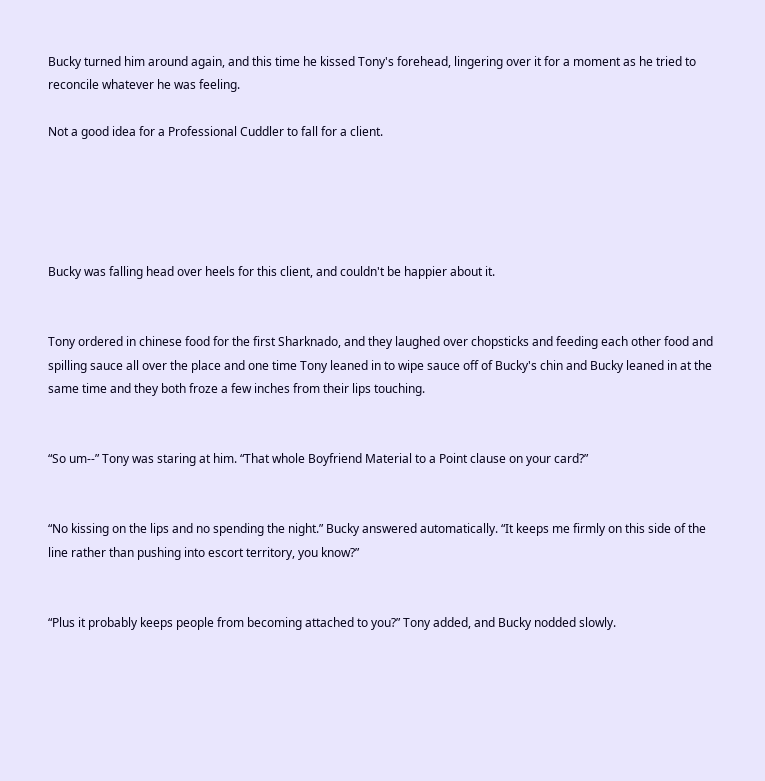Bucky turned him around again, and this time he kissed Tony's forehead, lingering over it for a moment as he tried to reconcile whatever he was feeling.

Not a good idea for a Professional Cuddler to fall for a client.





Bucky was falling head over heels for this client, and couldn't be happier about it.


Tony ordered in chinese food for the first Sharknado, and they laughed over chopsticks and feeding each other food and spilling sauce all over the place and one time Tony leaned in to wipe sauce off of Bucky's chin and Bucky leaned in at the same time and they both froze a few inches from their lips touching.


“So um--” Tony was staring at him. “That whole Boyfriend Material to a Point clause on your card?”


“No kissing on the lips and no spending the night.” Bucky answered automatically. “It keeps me firmly on this side of the line rather than pushing into escort territory, you know?”


“Plus it probably keeps people from becoming attached to you?” Tony added, and Bucky nodded slowly.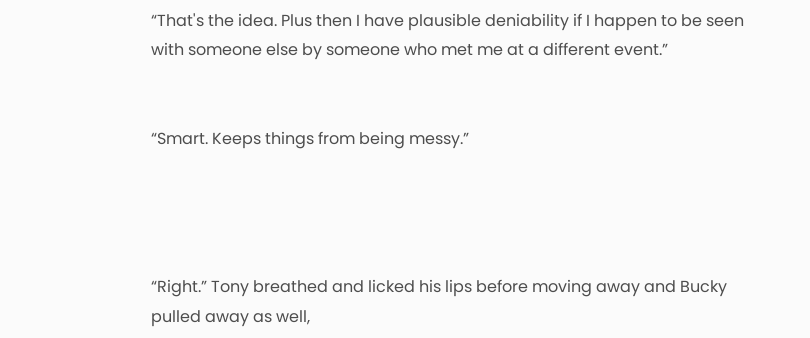“That's the idea. Plus then I have plausible deniability if I happen to be seen with someone else by someone who met me at a different event.”


“Smart. Keeps things from being messy.”




“Right.” Tony breathed and licked his lips before moving away and Bucky pulled away as well,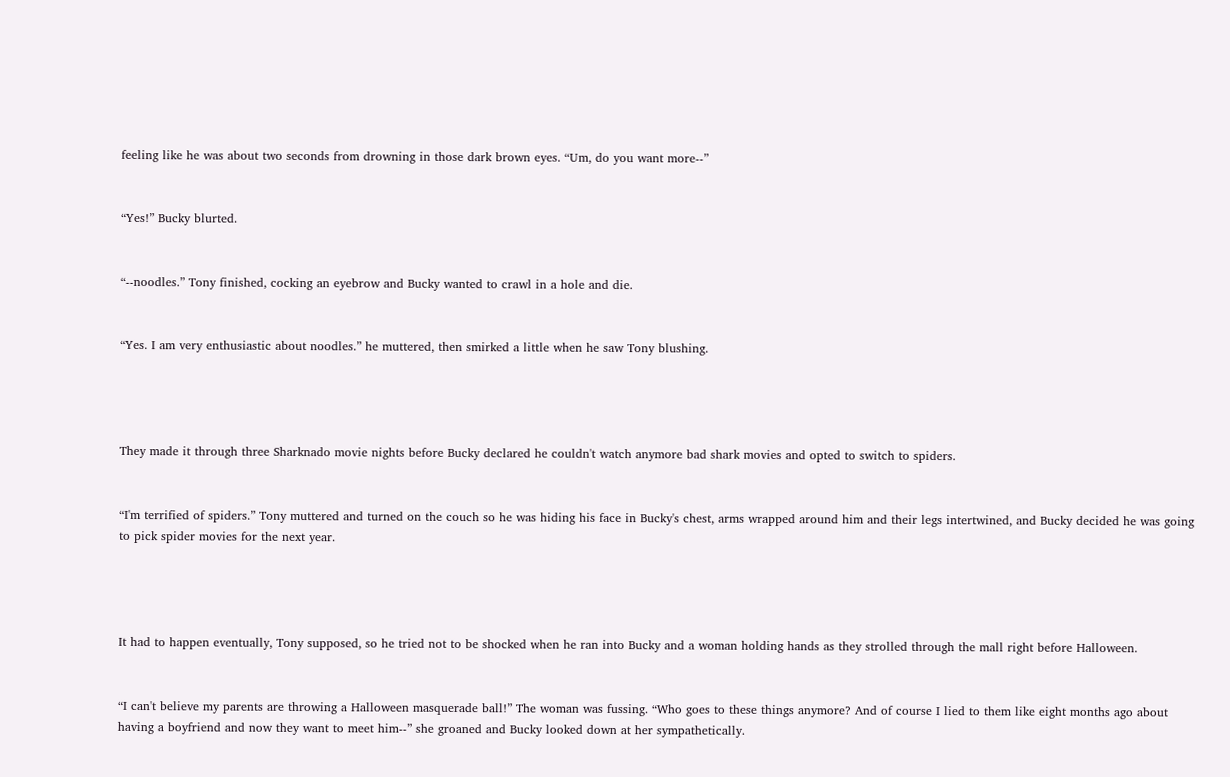feeling like he was about two seconds from drowning in those dark brown eyes. “Um, do you want more--”


“Yes!” Bucky blurted.


“--noodles.” Tony finished, cocking an eyebrow and Bucky wanted to crawl in a hole and die.


“Yes. I am very enthusiastic about noodles.” he muttered, then smirked a little when he saw Tony blushing.




They made it through three Sharknado movie nights before Bucky declared he couldn't watch anymore bad shark movies and opted to switch to spiders.


“I'm terrified of spiders.” Tony muttered and turned on the couch so he was hiding his face in Bucky's chest, arms wrapped around him and their legs intertwined, and Bucky decided he was going to pick spider movies for the next year.




It had to happen eventually, Tony supposed, so he tried not to be shocked when he ran into Bucky and a woman holding hands as they strolled through the mall right before Halloween.


“I can't believe my parents are throwing a Halloween masquerade ball!” The woman was fussing. “Who goes to these things anymore? And of course I lied to them like eight months ago about having a boyfriend and now they want to meet him--” she groaned and Bucky looked down at her sympathetically.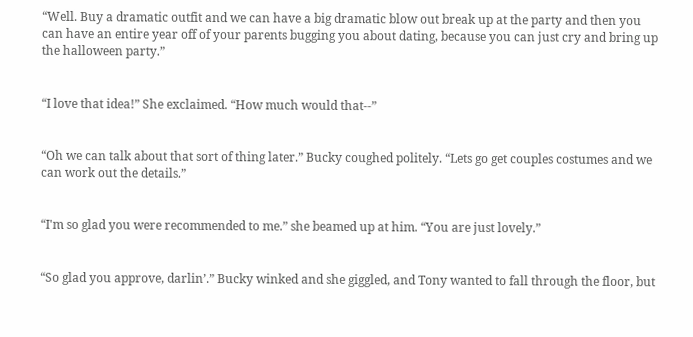“Well. Buy a dramatic outfit and we can have a big dramatic blow out break up at the party and then you can have an entire year off of your parents bugging you about dating, because you can just cry and bring up the halloween party.”


“I love that idea!” She exclaimed. “How much would that--”


“Oh we can talk about that sort of thing later.” Bucky coughed politely. “Lets go get couples costumes and we can work out the details.”


“I'm so glad you were recommended to me.” she beamed up at him. “You are just lovely.”


“So glad you approve, darlin’.” Bucky winked and she giggled, and Tony wanted to fall through the floor, but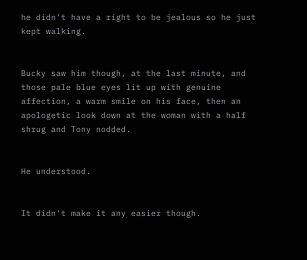he didn't have a right to be jealous so he just kept walking.


Bucky saw him though, at the last minute, and those pale blue eyes lit up with genuine affection, a warm smile on his face, then an apologetic look down at the woman with a half shrug and Tony nodded.


He understood.


It didn't make it any easier though.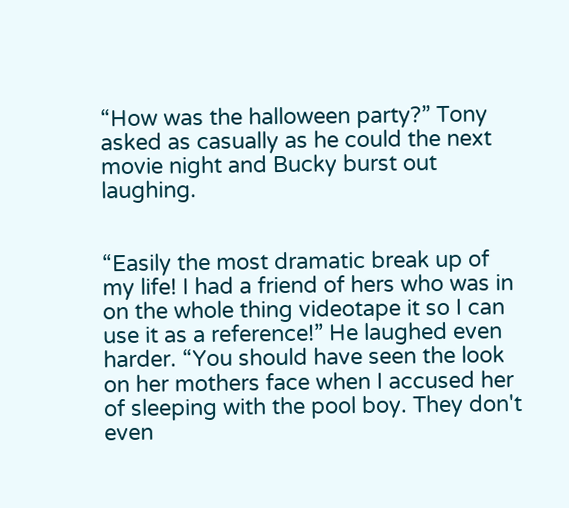“How was the halloween party?” Tony asked as casually as he could the next movie night and Bucky burst out laughing.


“Easily the most dramatic break up of my life! I had a friend of hers who was in on the whole thing videotape it so I can use it as a reference!” He laughed even harder. “You should have seen the look on her mothers face when I accused her of sleeping with the pool boy. They don't even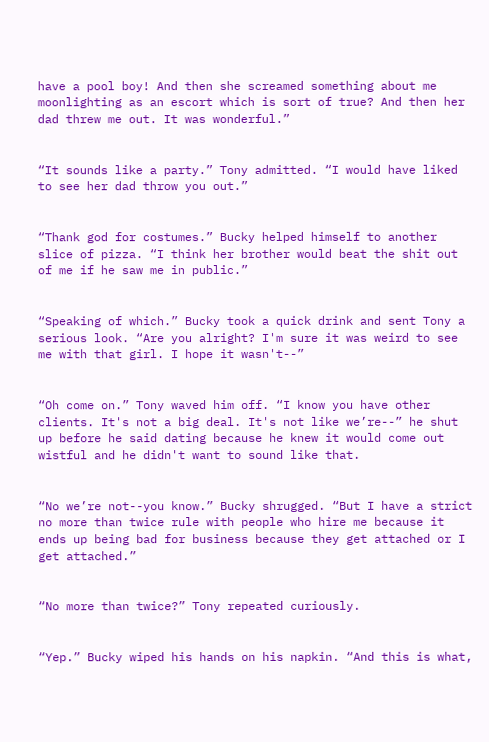have a pool boy! And then she screamed something about me moonlighting as an escort which is sort of true? And then her dad threw me out. It was wonderful.”


“It sounds like a party.” Tony admitted. “I would have liked to see her dad throw you out.”


“Thank god for costumes.” Bucky helped himself to another slice of pizza. “I think her brother would beat the shit out of me if he saw me in public.”


“Speaking of which.” Bucky took a quick drink and sent Tony a serious look. “Are you alright? I'm sure it was weird to see me with that girl. I hope it wasn't--”


“Oh come on.” Tony waved him off. “I know you have other clients. It's not a big deal. It's not like we’re--” he shut up before he said dating because he knew it would come out wistful and he didn't want to sound like that.


“No we’re not--you know.” Bucky shrugged. “But I have a strict no more than twice rule with people who hire me because it ends up being bad for business because they get attached or I get attached.”


“No more than twice?” Tony repeated curiously.


“Yep.” Bucky wiped his hands on his napkin. “And this is what,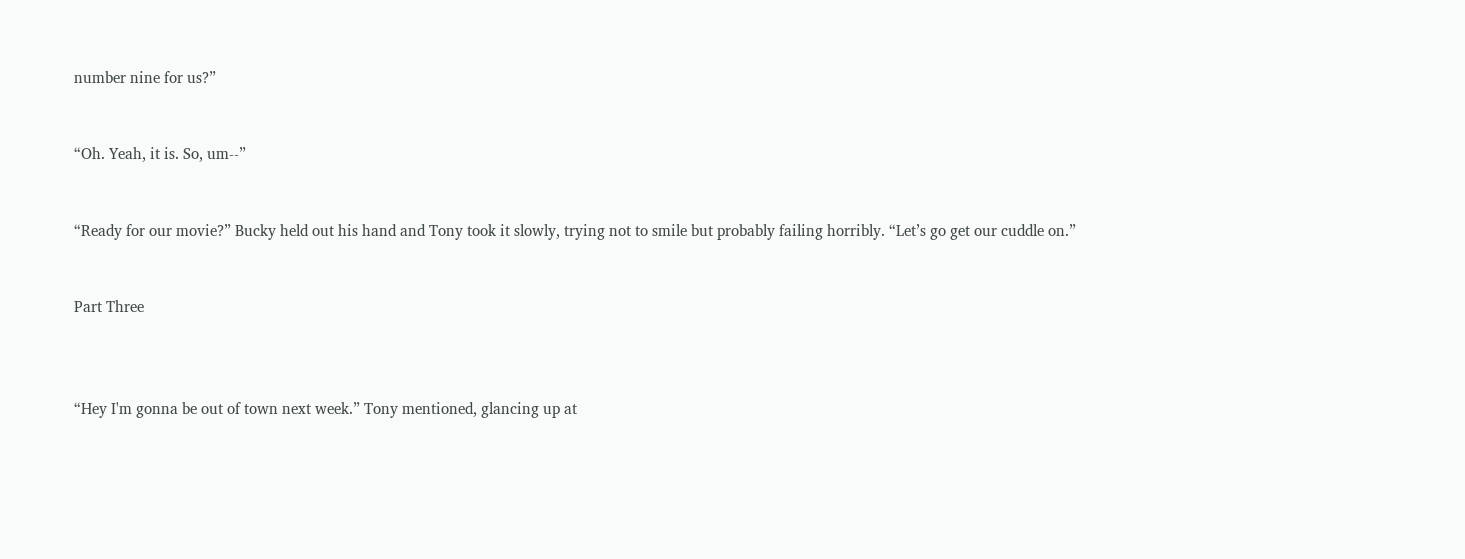number nine for us?”


“Oh. Yeah, it is. So, um--”


“Ready for our movie?” Bucky held out his hand and Tony took it slowly, trying not to smile but probably failing horribly. “Let’s go get our cuddle on.”


Part Three



“Hey I'm gonna be out of town next week.” Tony mentioned, glancing up at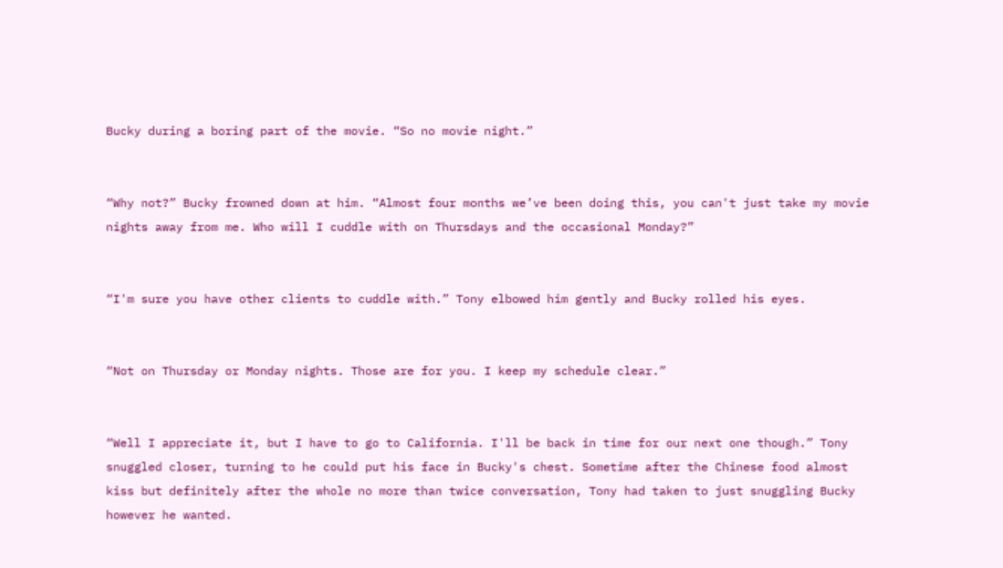Bucky during a boring part of the movie. “So no movie night.”


“Why not?” Bucky frowned down at him. “Almost four months we’ve been doing this, you can't just take my movie nights away from me. Who will I cuddle with on Thursdays and the occasional Monday?”


“I'm sure you have other clients to cuddle with.” Tony elbowed him gently and Bucky rolled his eyes.


“Not on Thursday or Monday nights. Those are for you. I keep my schedule clear.”


“Well I appreciate it, but I have to go to California. I'll be back in time for our next one though.” Tony snuggled closer, turning to he could put his face in Bucky's chest. Sometime after the Chinese food almost kiss but definitely after the whole no more than twice conversation, Tony had taken to just snuggling Bucky however he wanted.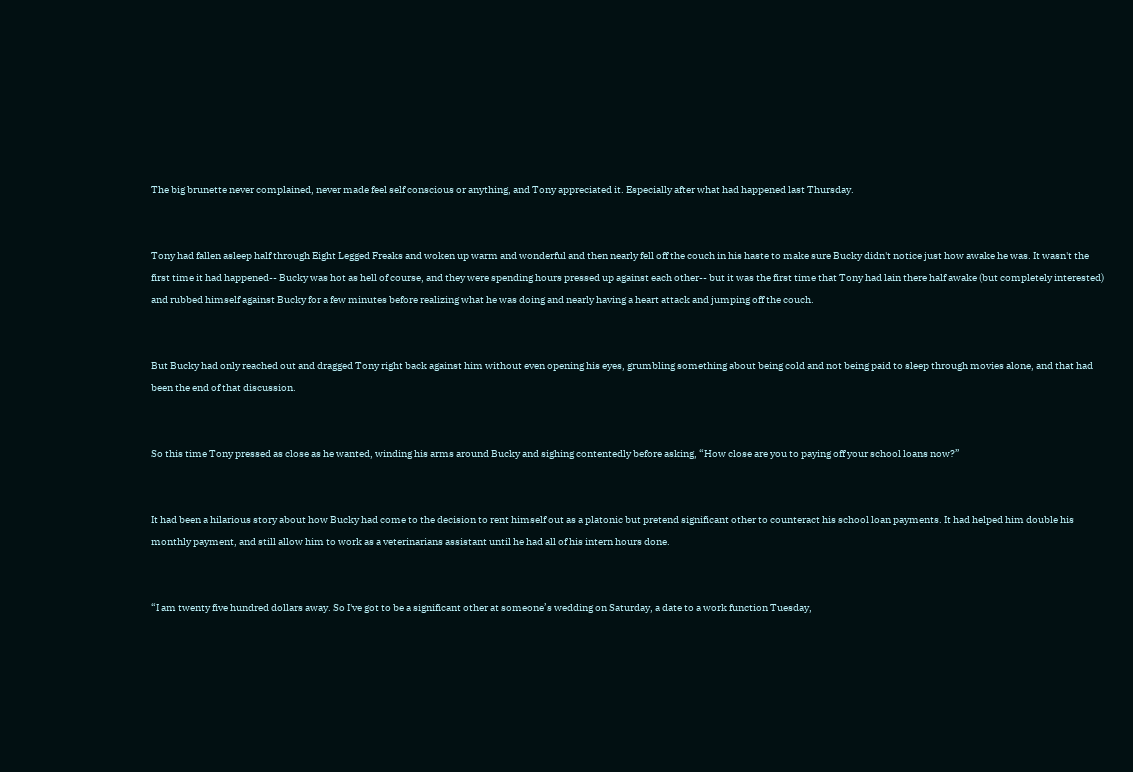The big brunette never complained, never made feel self conscious or anything, and Tony appreciated it. Especially after what had happened last Thursday.


Tony had fallen asleep half through Eight Legged Freaks and woken up warm and wonderful and then nearly fell off the couch in his haste to make sure Bucky didn't notice just how awake he was. It wasn't the first time it had happened-- Bucky was hot as hell of course, and they were spending hours pressed up against each other-- but it was the first time that Tony had lain there half awake (but completely interested) and rubbed himself against Bucky for a few minutes before realizing what he was doing and nearly having a heart attack and jumping off the couch.


But Bucky had only reached out and dragged Tony right back against him without even opening his eyes, grumbling something about being cold and not being paid to sleep through movies alone, and that had been the end of that discussion.


So this time Tony pressed as close as he wanted, winding his arms around Bucky and sighing contentedly before asking, “How close are you to paying off your school loans now?”


It had been a hilarious story about how Bucky had come to the decision to rent himself out as a platonic but pretend significant other to counteract his school loan payments. It had helped him double his monthly payment, and still allow him to work as a veterinarians assistant until he had all of his intern hours done.


“I am twenty five hundred dollars away. So I've got to be a significant other at someone’s wedding on Saturday, a date to a work function Tuesday,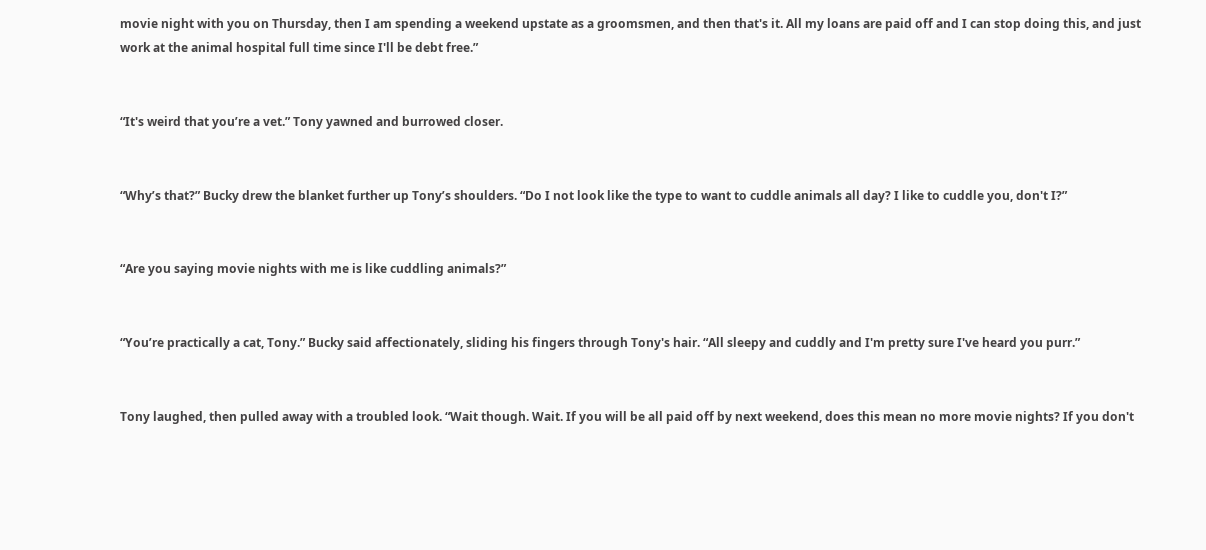movie night with you on Thursday, then I am spending a weekend upstate as a groomsmen, and then that's it. All my loans are paid off and I can stop doing this, and just work at the animal hospital full time since I'll be debt free.”


“It's weird that you’re a vet.” Tony yawned and burrowed closer.


“Why’s that?” Bucky drew the blanket further up Tony’s shoulders. “Do I not look like the type to want to cuddle animals all day? I like to cuddle you, don't I?”


“Are you saying movie nights with me is like cuddling animals?”


“You’re practically a cat, Tony.” Bucky said affectionately, sliding his fingers through Tony's hair. “All sleepy and cuddly and I'm pretty sure I've heard you purr.”


Tony laughed, then pulled away with a troubled look. “Wait though. Wait. If you will be all paid off by next weekend, does this mean no more movie nights? If you don't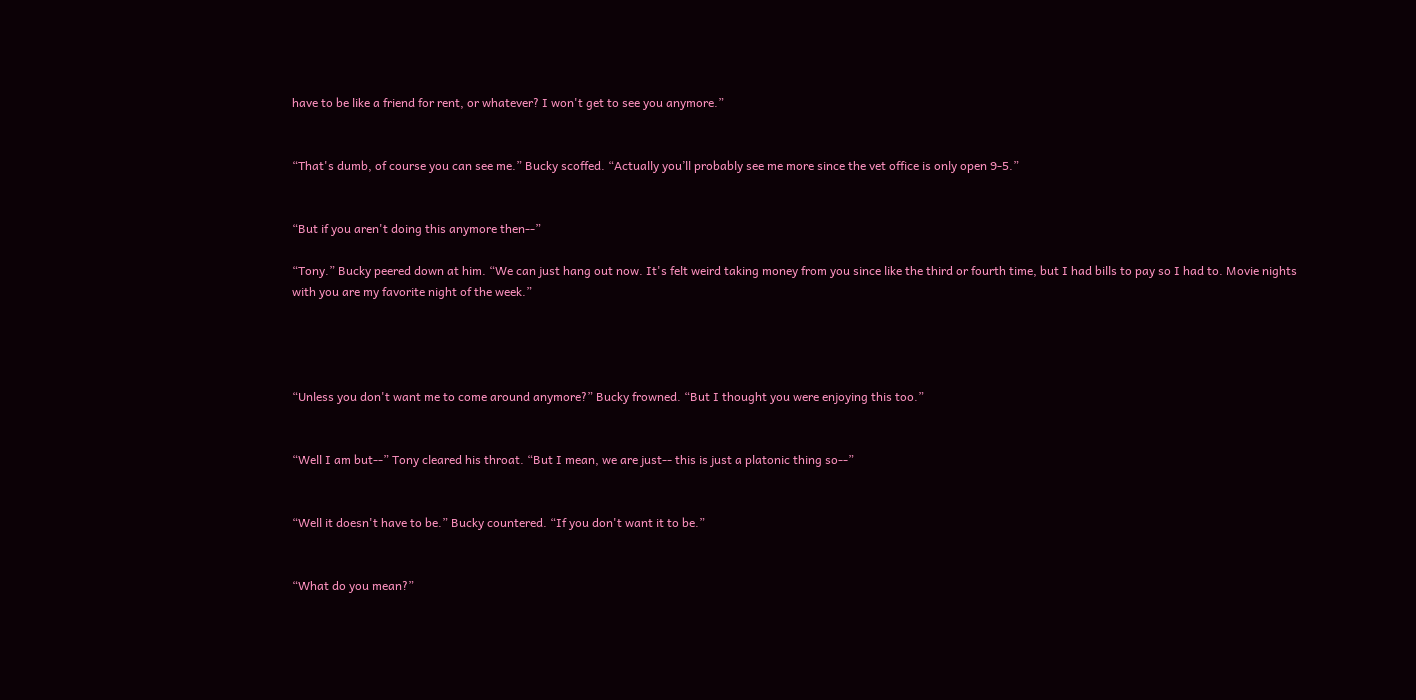have to be like a friend for rent, or whatever? I won't get to see you anymore.”


“That's dumb, of course you can see me.” Bucky scoffed. “Actually you’ll probably see me more since the vet office is only open 9-5.”


“But if you aren't doing this anymore then--”

“Tony.” Bucky peered down at him. “We can just hang out now. It's felt weird taking money from you since like the third or fourth time, but I had bills to pay so I had to. Movie nights with you are my favorite night of the week.”




“Unless you don't want me to come around anymore?” Bucky frowned. “But I thought you were enjoying this too.”


“Well I am but--” Tony cleared his throat. “But I mean, we are just-- this is just a platonic thing so--”


“Well it doesn't have to be.” Bucky countered. “If you don't want it to be.”


“What do you mean?”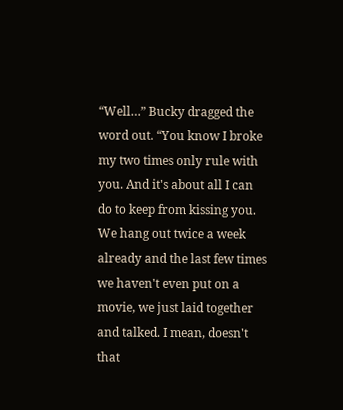“Well…” Bucky dragged the word out. “You know I broke my two times only rule with you. And it's about all I can do to keep from kissing you. We hang out twice a week already and the last few times we haven't even put on a movie, we just laid together and talked. I mean, doesn't that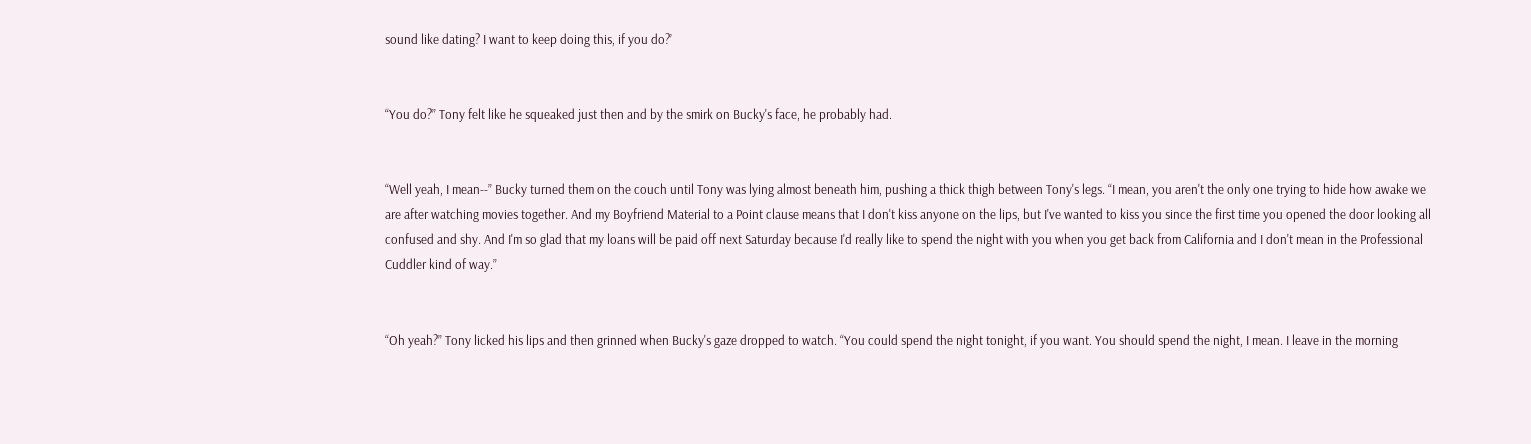sound like dating? I want to keep doing this, if you do?’


“You do?” Tony felt like he squeaked just then and by the smirk on Bucky's face, he probably had.


“Well yeah, I mean--” Bucky turned them on the couch until Tony was lying almost beneath him, pushing a thick thigh between Tony's legs. “I mean, you aren't the only one trying to hide how awake we are after watching movies together. And my Boyfriend Material to a Point clause means that I don't kiss anyone on the lips, but I've wanted to kiss you since the first time you opened the door looking all confused and shy. And I'm so glad that my loans will be paid off next Saturday because I'd really like to spend the night with you when you get back from California and I don't mean in the Professional Cuddler kind of way.”


“Oh yeah?” Tony licked his lips and then grinned when Bucky's gaze dropped to watch. “You could spend the night tonight, if you want. You should spend the night, I mean. I leave in the morning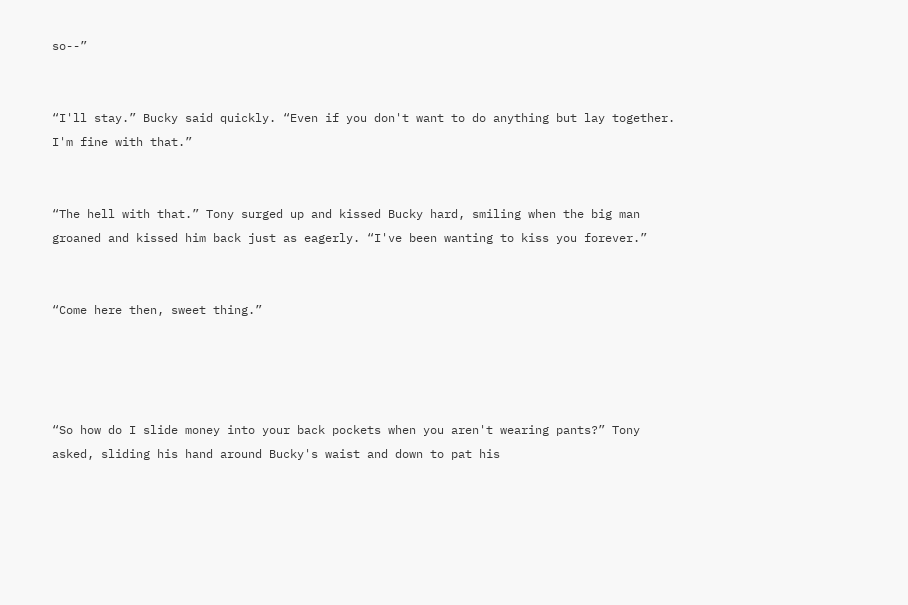so--”


“I'll stay.” Bucky said quickly. “Even if you don't want to do anything but lay together. I'm fine with that.”


“The hell with that.” Tony surged up and kissed Bucky hard, smiling when the big man groaned and kissed him back just as eagerly. “I've been wanting to kiss you forever.”


“Come here then, sweet thing.”




“So how do I slide money into your back pockets when you aren't wearing pants?” Tony asked, sliding his hand around Bucky's waist and down to pat his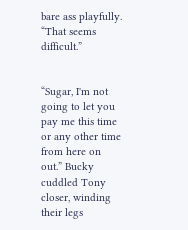bare ass playfully. “That seems difficult.”


“Sugar, I'm not going to let you pay me this time or any other time from here on out.” Bucky cuddled Tony closer, winding their legs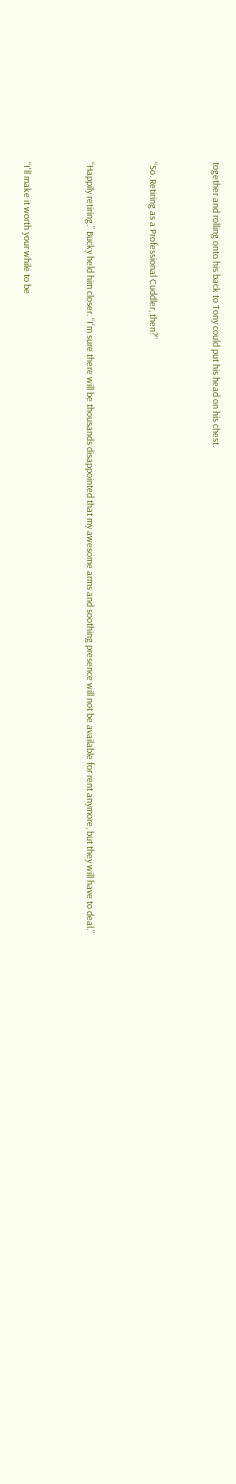together and rolling onto his back to Tony could put his head on his chest.


“So. Retiring as a Professional Cuddler, then?”


“Happily retiring.” Bucky held him closer. “I'm sure there will be thousands disappointed that my awesome arms and soothing presence will not be available for rent anymore, but they will have to deal.”


“I'll make it worth your while to be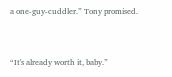a one-guy-cuddler.” Tony promised.


“It's already worth it, baby.”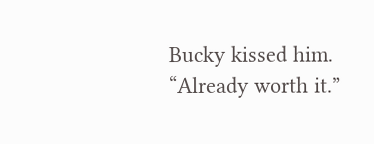Bucky kissed him. “Already worth it.”